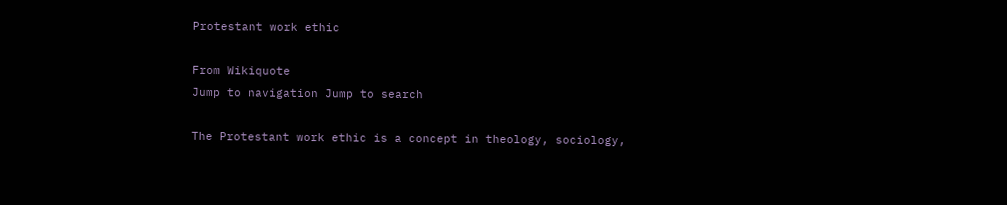Protestant work ethic

From Wikiquote
Jump to navigation Jump to search

The Protestant work ethic is a concept in theology, sociology,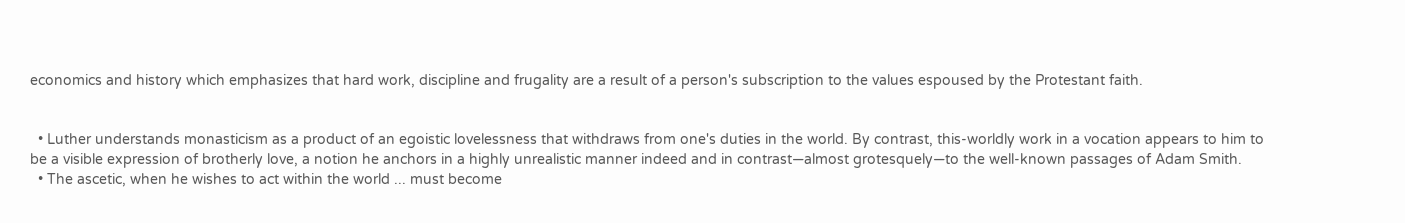economics and history which emphasizes that hard work, discipline and frugality are a result of a person's subscription to the values espoused by the Protestant faith.


  • Luther understands monasticism as a product of an egoistic lovelessness that withdraws from one's duties in the world. By contrast, this-worldly work in a vocation appears to him to be a visible expression of brotherly love, a notion he anchors in a highly unrealistic manner indeed and in contrast—almost grotesquely—to the well-known passages of Adam Smith.
  • The ascetic, when he wishes to act within the world ... must become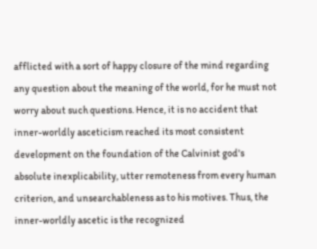afflicted with a sort of happy closure of the mind regarding any question about the meaning of the world, for he must not worry about such questions. Hence, it is no accident that inner-worldly asceticism reached its most consistent development on the foundation of the Calvinist god's absolute inexplicability, utter remoteness from every human criterion, and unsearchableness as to his motives. Thus, the inner-worldly ascetic is the recognized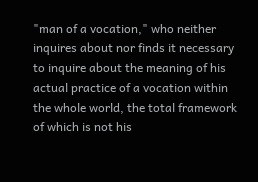"man of a vocation," who neither inquires about nor finds it necessary to inquire about the meaning of his actual practice of a vocation within the whole world, the total framework of which is not his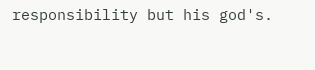responsibility but his god's.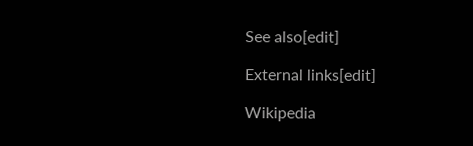See also[edit]

External links[edit]

Wikipedia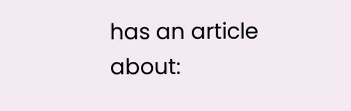has an article about: